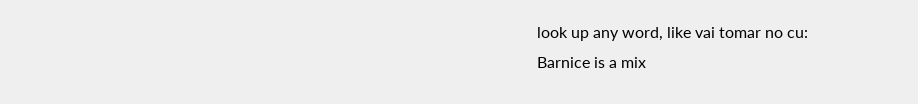look up any word, like vai tomar no cu:
Barnice is a mix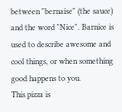between "bernaise" (the sauce) and the word "Nice". Barnice is used to describe awesome and cool things, or when something good happens to you.
This pizza is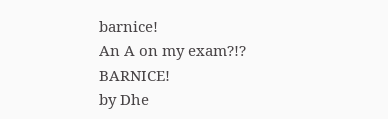barnice!
An A on my exam?!? BARNICE!
by Dhe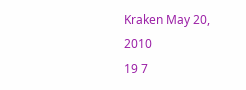Kraken May 20, 2010
19 7